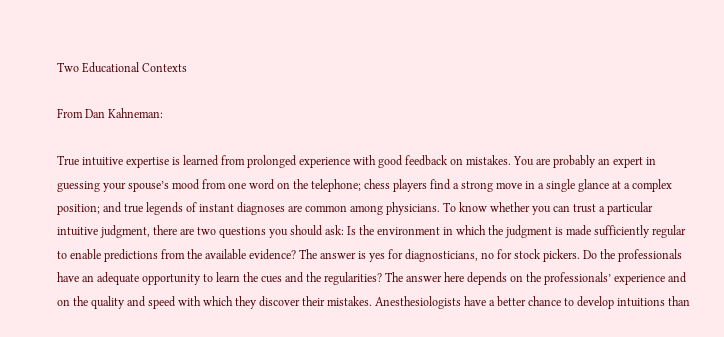Two Educational Contexts

From Dan Kahneman:

True intuitive expertise is learned from prolonged experience with good feedback on mistakes. You are probably an expert in guessing your spouse’s mood from one word on the telephone; chess players find a strong move in a single glance at a complex position; and true legends of instant diagnoses are common among physicians. To know whether you can trust a particular intuitive judgment, there are two questions you should ask: Is the environment in which the judgment is made sufficiently regular to enable predictions from the available evidence? The answer is yes for diagnosticians, no for stock pickers. Do the professionals have an adequate opportunity to learn the cues and the regularities? The answer here depends on the professionals’ experience and on the quality and speed with which they discover their mistakes. Anesthesiologists have a better chance to develop intuitions than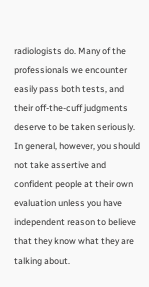radiologists do. Many of the professionals we encounter easily pass both tests, and their off-the-cuff judgments deserve to be taken seriously. In general, however, you should not take assertive and confident people at their own evaluation unless you have independent reason to believe that they know what they are talking about.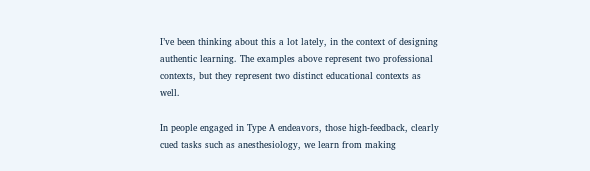I’ve been thinking about this a lot lately, in the context of designing authentic learning. The examples above represent two professional contexts, but they represent two distinct educational contexts as well.

In people engaged in Type A endeavors, those high-feedback, clearly cued tasks such as anesthesiology, we learn from making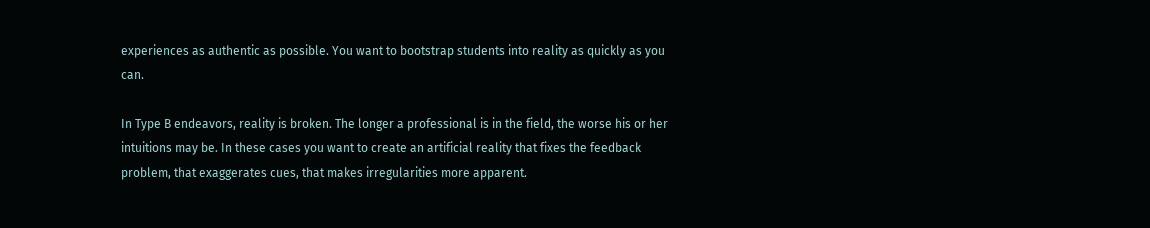experiences as authentic as possible. You want to bootstrap students into reality as quickly as you can.

In Type B endeavors, reality is broken. The longer a professional is in the field, the worse his or her intuitions may be. In these cases you want to create an artificial reality that fixes the feedback problem, that exaggerates cues, that makes irregularities more apparent.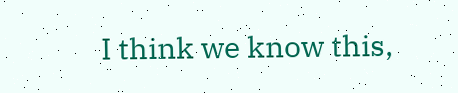I think we know this,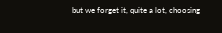but we forget it, quite a lot, choosing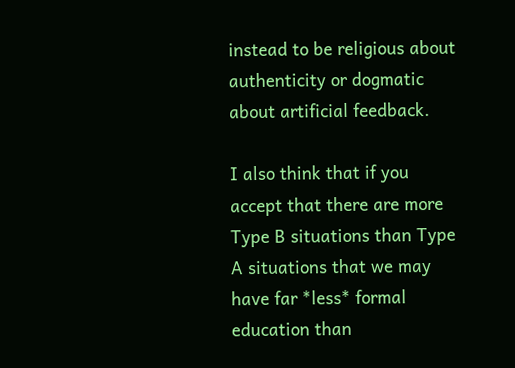instead to be religious about authenticity or dogmatic about artificial feedback.

I also think that if you accept that there are more Type B situations than Type A situations that we may have far *less* formal education than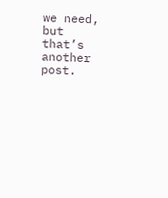we need, but that’s another post.